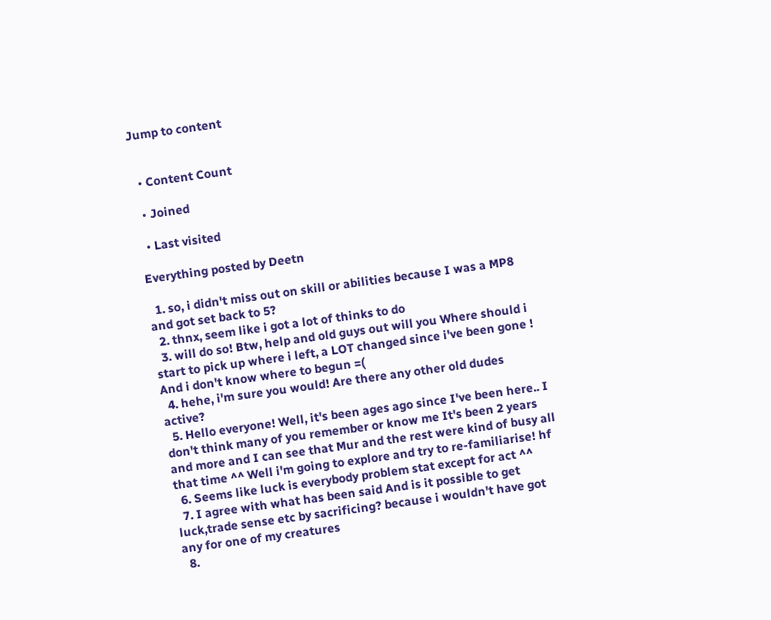Jump to content


  • Content Count

  • Joined

  • Last visited

Everything posted by Deetn

  1. so, i didn't miss out on skill or abilities because I was a MP8 and got set back to 5?
  2. thnx, seem like i got a lot of thinks to do
  3. will do so! Btw, help and old guys out will you Where should i start to pick up where i left, a LOT changed since i've been gone ! And i don't know where to begun =(
  4. hehe, i'm sure you would! Are there any other old dudes active?
  5. Hello everyone! Well, it's been ages ago since I've been here.. I don't think many of you remember or know me It's been 2 years and more and I can see that Mur and the rest were kind of busy all that time ^^ Well i'm going to explore and try to re-familiarise! hf
  6. Seems like luck is everybody problem stat except for act ^^
  7. I agree with what has been said And is it possible to get luck,trade sense etc by sacrificing? because i wouldn't have got any for one of my creatures
  8.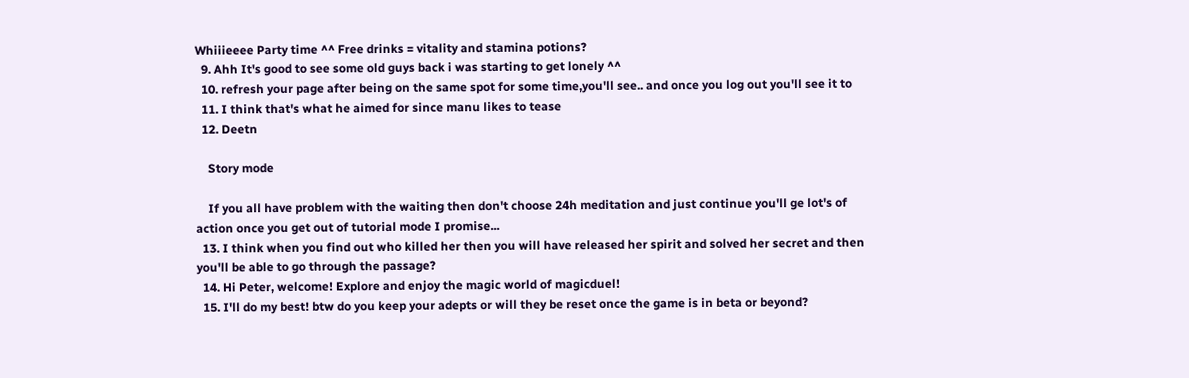Whiiieeee Party time ^^ Free drinks = vitality and stamina potions?
  9. Ahh It's good to see some old guys back i was starting to get lonely ^^
  10. refresh your page after being on the same spot for some time,you'll see.. and once you log out you'll see it to
  11. I think that's what he aimed for since manu likes to tease
  12. Deetn

    Story mode

    If you all have problem with the waiting then don't choose 24h meditation and just continue you'll ge lot's of action once you get out of tutorial mode I promise...
  13. I think when you find out who killed her then you will have released her spirit and solved her secret and then you'll be able to go through the passage?
  14. Hi Peter, welcome! Explore and enjoy the magic world of magicduel!
  15. I'll do my best! btw do you keep your adepts or will they be reset once the game is in beta or beyond?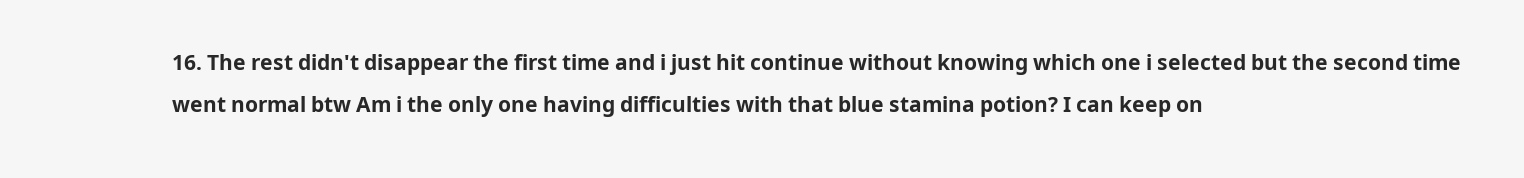16. The rest didn't disappear the first time and i just hit continue without knowing which one i selected but the second time went normal btw Am i the only one having difficulties with that blue stamina potion? I can keep on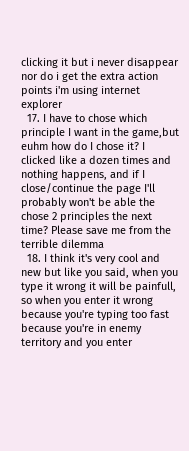clicking it but i never disappear nor do i get the extra action points i'm using internet explorer
  17. I have to chose which principle I want in the game,but euhm how do I chose it? I clicked like a dozen times and nothing happens, and if I close/continue the page I'll probably won't be able the chose 2 principles the next time? Please save me from the terrible dilemma
  18. I think it's very cool and new but like you said, when you type it wrong it will be painfull, so when you enter it wrong because you're typing too fast because you're in enemy territory and you enter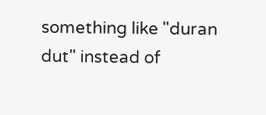something like "duran dut" instead of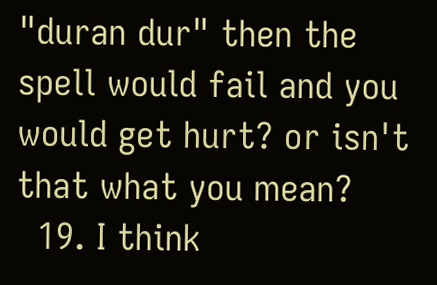"duran dur" then the spell would fail and you would get hurt? or isn't that what you mean?
  19. I think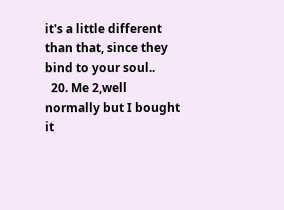it's a little different than that, since they bind to your soul..
  20. Me 2,well normally but I bought it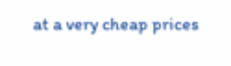at a very cheap prices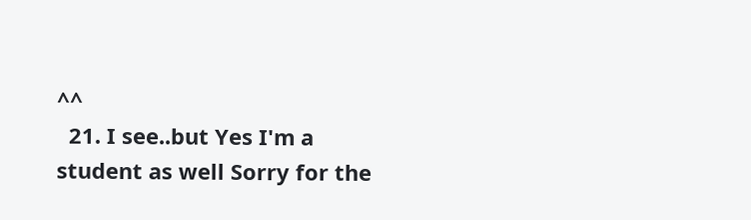^^
  21. I see..but Yes I'm a student as well Sorry for the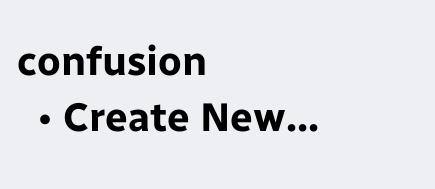confusion
  • Create New...